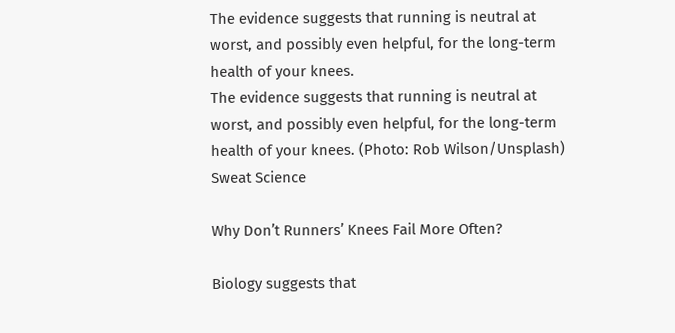The evidence suggests that running is neutral at worst, and possibly even helpful, for the long-term health of your knees.
The evidence suggests that running is neutral at worst, and possibly even helpful, for the long-term health of your knees. (Photo: Rob Wilson/Unsplash)
Sweat Science

Why Don’t Runners’ Knees Fail More Often?

Biology suggests that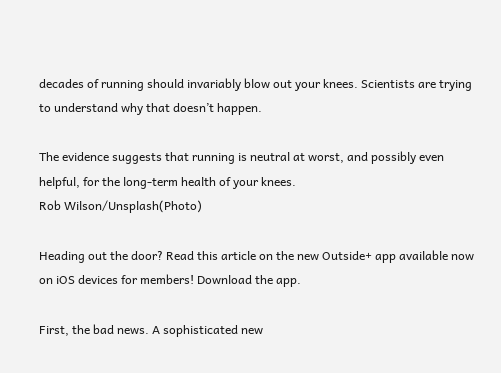decades of running should invariably blow out your knees. Scientists are trying to understand why that doesn’t happen.

The evidence suggests that running is neutral at worst, and possibly even helpful, for the long-term health of your knees.
Rob Wilson/Unsplash(Photo)

Heading out the door? Read this article on the new Outside+ app available now on iOS devices for members! Download the app.

First, the bad news. A sophisticated new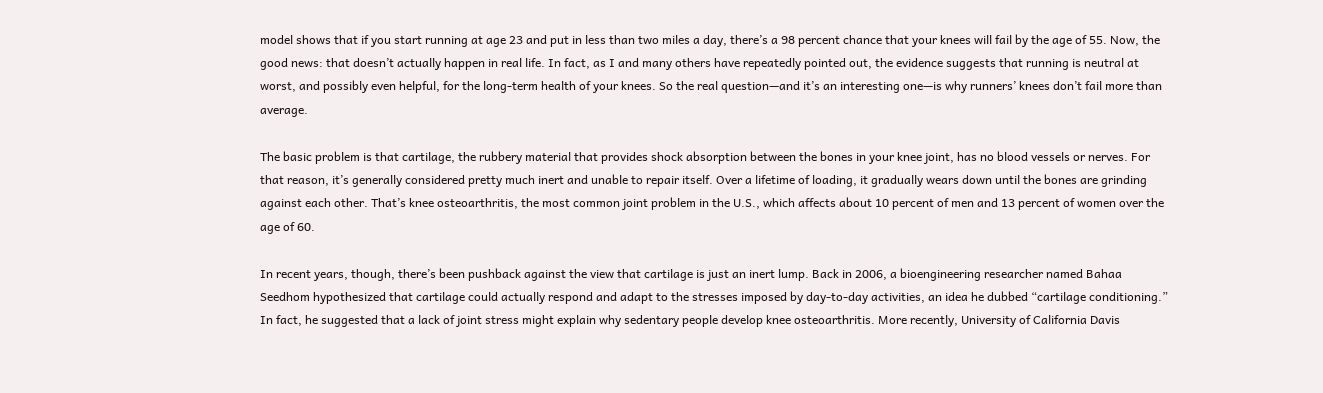model shows that if you start running at age 23 and put in less than two miles a day, there’s a 98 percent chance that your knees will fail by the age of 55. Now, the good news: that doesn’t actually happen in real life. In fact, as I and many others have repeatedly pointed out, the evidence suggests that running is neutral at worst, and possibly even helpful, for the long-term health of your knees. So the real question—and it’s an interesting one—is why runners’ knees don’t fail more than average.

The basic problem is that cartilage, the rubbery material that provides shock absorption between the bones in your knee joint, has no blood vessels or nerves. For that reason, it’s generally considered pretty much inert and unable to repair itself. Over a lifetime of loading, it gradually wears down until the bones are grinding against each other. That’s knee osteoarthritis, the most common joint problem in the U.S., which affects about 10 percent of men and 13 percent of women over the age of 60.

In recent years, though, there’s been pushback against the view that cartilage is just an inert lump. Back in 2006, a bioengineering researcher named Bahaa Seedhom hypothesized that cartilage could actually respond and adapt to the stresses imposed by day-to-day activities, an idea he dubbed “cartilage conditioning.” In fact, he suggested that a lack of joint stress might explain why sedentary people develop knee osteoarthritis. More recently, University of California Davis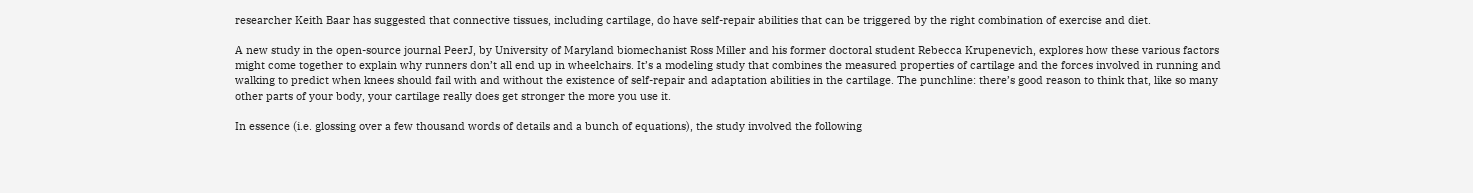researcher Keith Baar has suggested that connective tissues, including cartilage, do have self-repair abilities that can be triggered by the right combination of exercise and diet.

A new study in the open-source journal PeerJ, by University of Maryland biomechanist Ross Miller and his former doctoral student Rebecca Krupenevich, explores how these various factors might come together to explain why runners don’t all end up in wheelchairs. It’s a modeling study that combines the measured properties of cartilage and the forces involved in running and walking to predict when knees should fail with and without the existence of self-repair and adaptation abilities in the cartilage. The punchline: there’s good reason to think that, like so many other parts of your body, your cartilage really does get stronger the more you use it.

In essence (i.e. glossing over a few thousand words of details and a bunch of equations), the study involved the following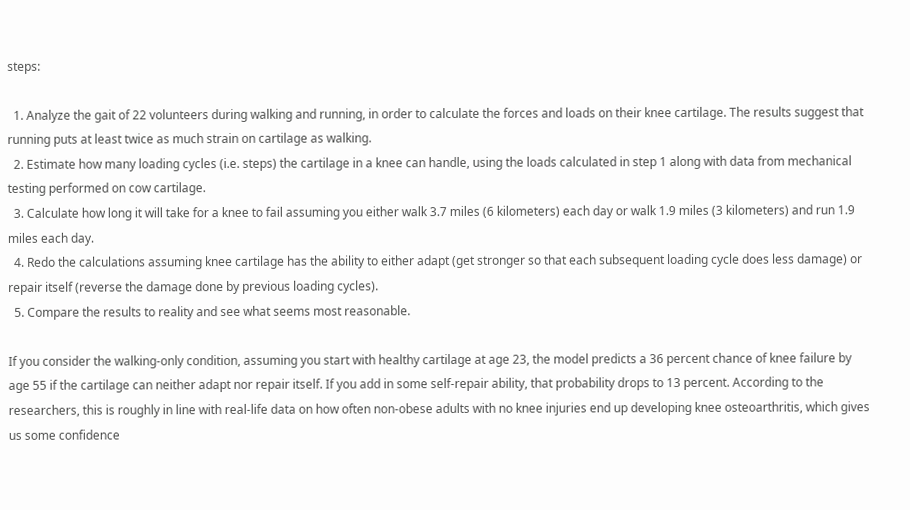steps:

  1. Analyze the gait of 22 volunteers during walking and running, in order to calculate the forces and loads on their knee cartilage. The results suggest that running puts at least twice as much strain on cartilage as walking.
  2. Estimate how many loading cycles (i.e. steps) the cartilage in a knee can handle, using the loads calculated in step 1 along with data from mechanical testing performed on cow cartilage.
  3. Calculate how long it will take for a knee to fail assuming you either walk 3.7 miles (6 kilometers) each day or walk 1.9 miles (3 kilometers) and run 1.9 miles each day.
  4. Redo the calculations assuming knee cartilage has the ability to either adapt (get stronger so that each subsequent loading cycle does less damage) or repair itself (reverse the damage done by previous loading cycles).
  5. Compare the results to reality and see what seems most reasonable.

If you consider the walking-only condition, assuming you start with healthy cartilage at age 23, the model predicts a 36 percent chance of knee failure by age 55 if the cartilage can neither adapt nor repair itself. If you add in some self-repair ability, that probability drops to 13 percent. According to the researchers, this is roughly in line with real-life data on how often non-obese adults with no knee injuries end up developing knee osteoarthritis, which gives us some confidence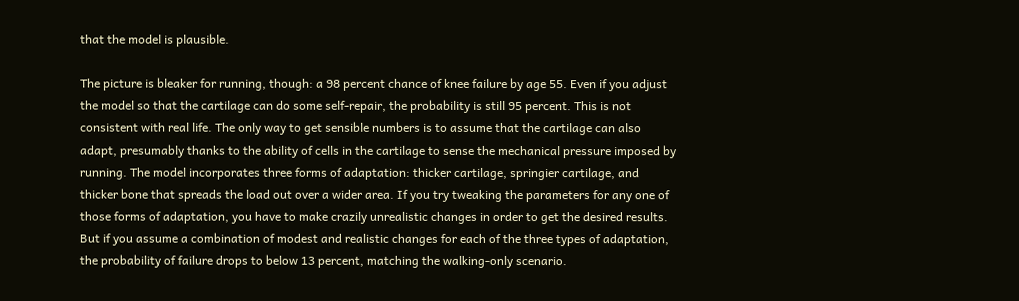that the model is plausible.

The picture is bleaker for running, though: a 98 percent chance of knee failure by age 55. Even if you adjust the model so that the cartilage can do some self-repair, the probability is still 95 percent. This is not consistent with real life. The only way to get sensible numbers is to assume that the cartilage can also adapt, presumably thanks to the ability of cells in the cartilage to sense the mechanical pressure imposed by running. The model incorporates three forms of adaptation: thicker cartilage, springier cartilage, and thicker bone that spreads the load out over a wider area. If you try tweaking the parameters for any one of those forms of adaptation, you have to make crazily unrealistic changes in order to get the desired results. But if you assume a combination of modest and realistic changes for each of the three types of adaptation, the probability of failure drops to below 13 percent, matching the walking-only scenario.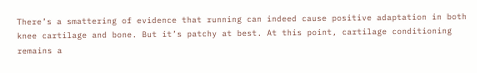There’s a smattering of evidence that running can indeed cause positive adaptation in both knee cartilage and bone. But it’s patchy at best. At this point, cartilage conditioning remains a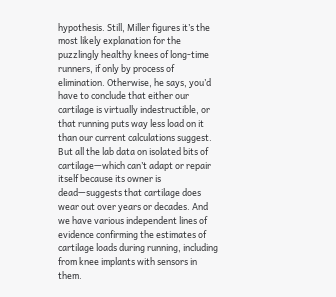hypothesis. Still, Miller figures it’s the most likely explanation for the puzzlingly healthy knees of long-time runners, if only by process of elimination. Otherwise, he says, you’d have to conclude that either our cartilage is virtually indestructible, or that running puts way less load on it than our current calculations suggest. But all the lab data on isolated bits of cartilage—which can’t adapt or repair itself because its owner is dead—suggests that cartilage does wear out over years or decades. And we have various independent lines of evidence confirming the estimates of cartilage loads during running, including from knee implants with sensors in them.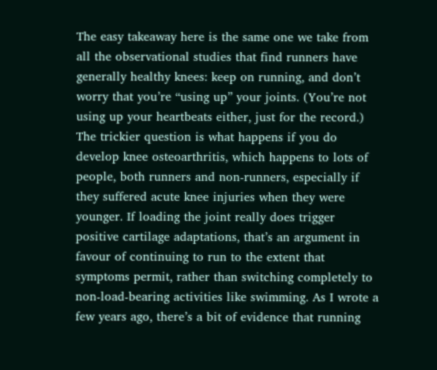The easy takeaway here is the same one we take from all the observational studies that find runners have generally healthy knees: keep on running, and don’t worry that you’re “using up” your joints. (You’re not using up your heartbeats either, just for the record.) The trickier question is what happens if you do develop knee osteoarthritis, which happens to lots of people, both runners and non-runners, especially if they suffered acute knee injuries when they were younger. If loading the joint really does trigger positive cartilage adaptations, that’s an argument in favour of continuing to run to the extent that symptoms permit, rather than switching completely to non-load-bearing activities like swimming. As I wrote a few years ago, there’s a bit of evidence that running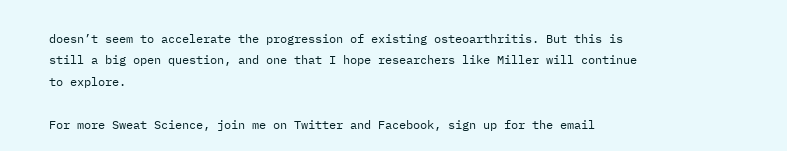doesn’t seem to accelerate the progression of existing osteoarthritis. But this is still a big open question, and one that I hope researchers like Miller will continue to explore.

For more Sweat Science, join me on Twitter and Facebook, sign up for the email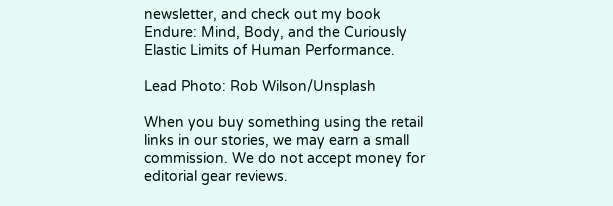newsletter, and check out my book Endure: Mind, Body, and the Curiously Elastic Limits of Human Performance.

Lead Photo: Rob Wilson/Unsplash

When you buy something using the retail links in our stories, we may earn a small commission. We do not accept money for editorial gear reviews.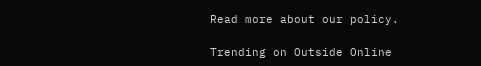Read more about our policy.

Trending on Outside Online